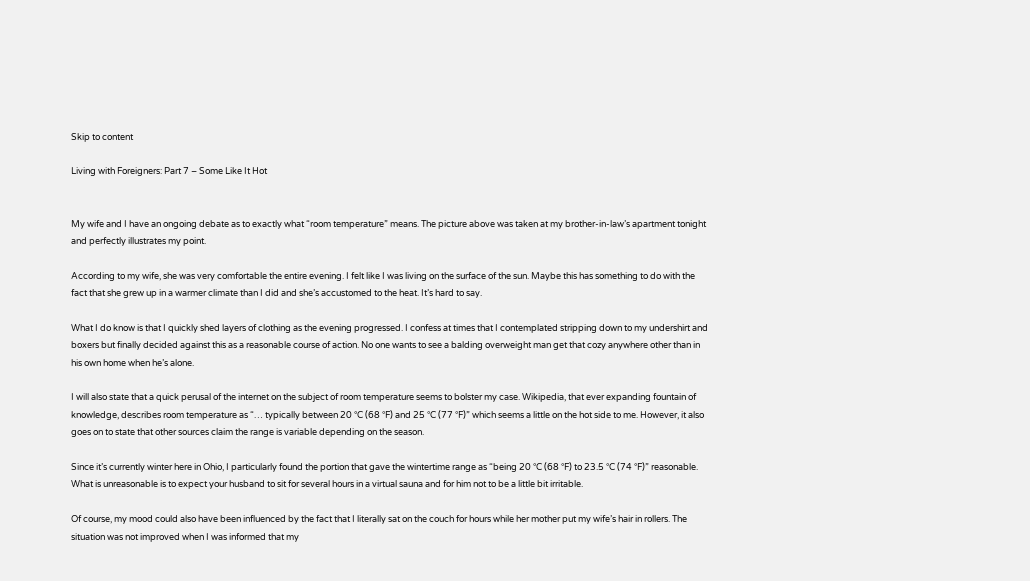Skip to content

Living with Foreigners: Part 7 – Some Like It Hot


My wife and I have an ongoing debate as to exactly what “room temperature” means. The picture above was taken at my brother-in-law’s apartment tonight and perfectly illustrates my point.

According to my wife, she was very comfortable the entire evening. I felt like I was living on the surface of the sun. Maybe this has something to do with the fact that she grew up in a warmer climate than I did and she’s accustomed to the heat. It’s hard to say.

What I do know is that I quickly shed layers of clothing as the evening progressed. I confess at times that I contemplated stripping down to my undershirt and boxers but finally decided against this as a reasonable course of action. No one wants to see a balding overweight man get that cozy anywhere other than in his own home when he’s alone.

I will also state that a quick perusal of the internet on the subject of room temperature seems to bolster my case. Wikipedia, that ever expanding fountain of knowledge, describes room temperature as “… typically between 20 °C (68 °F) and 25 °C (77 °F)” which seems a little on the hot side to me. However, it also goes on to state that other sources claim the range is variable depending on the season.

Since it’s currently winter here in Ohio, I particularly found the portion that gave the wintertime range as “being 20 °C (68 °F) to 23.5 °C (74 °F)” reasonable. What is unreasonable is to expect your husband to sit for several hours in a virtual sauna and for him not to be a little bit irritable.

Of course, my mood could also have been influenced by the fact that I literally sat on the couch for hours while her mother put my wife’s hair in rollers. The situation was not improved when I was informed that my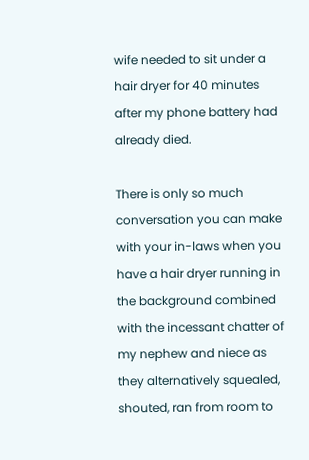wife needed to sit under a hair dryer for 40 minutes after my phone battery had already died.

There is only so much conversation you can make with your in-laws when you have a hair dryer running in the background combined with the incessant chatter of my nephew and niece as they alternatively squealed, shouted, ran from room to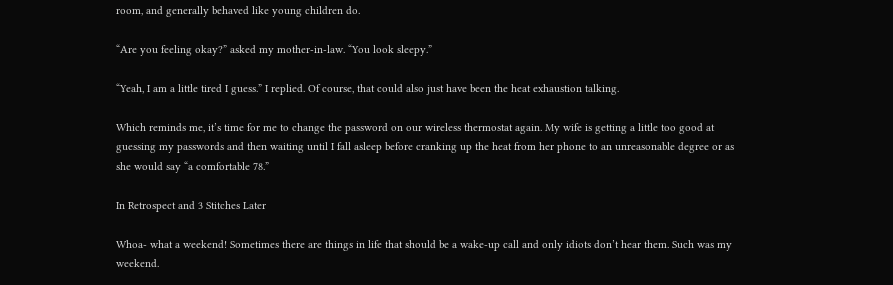room, and generally behaved like young children do.

“Are you feeling okay?” asked my mother-in-law. “You look sleepy.”

“Yeah, I am a little tired I guess.” I replied. Of course, that could also just have been the heat exhaustion talking.

Which reminds me, it’s time for me to change the password on our wireless thermostat again. My wife is getting a little too good at guessing my passwords and then waiting until I fall asleep before cranking up the heat from her phone to an unreasonable degree or as she would say “a comfortable 78.”

In Retrospect and 3 Stitches Later

Whoa- what a weekend! Sometimes there are things in life that should be a wake-up call and only idiots don’t hear them. Such was my weekend.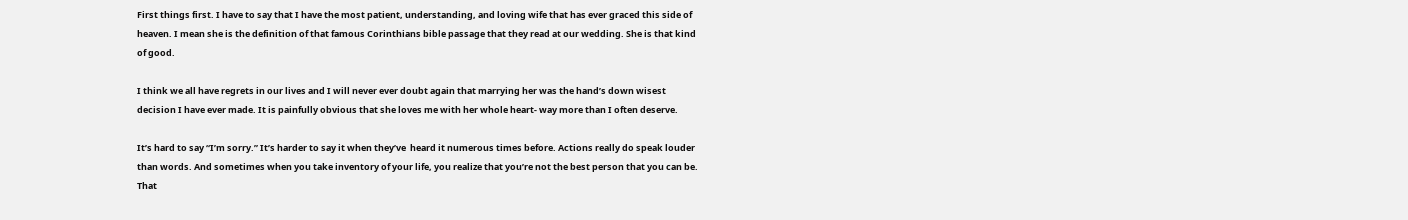First things first. I have to say that I have the most patient, understanding, and loving wife that has ever graced this side of heaven. I mean she is the definition of that famous Corinthians bible passage that they read at our wedding. She is that kind of good.

I think we all have regrets in our lives and I will never ever doubt again that marrying her was the hand’s down wisest decision I have ever made. It is painfully obvious that she loves me with her whole heart- way more than I often deserve.

It’s hard to say “I’m sorry.” It’s harder to say it when they’ve  heard it numerous times before. Actions really do speak louder than words. And sometimes when you take inventory of your life, you realize that you’re not the best person that you can be. That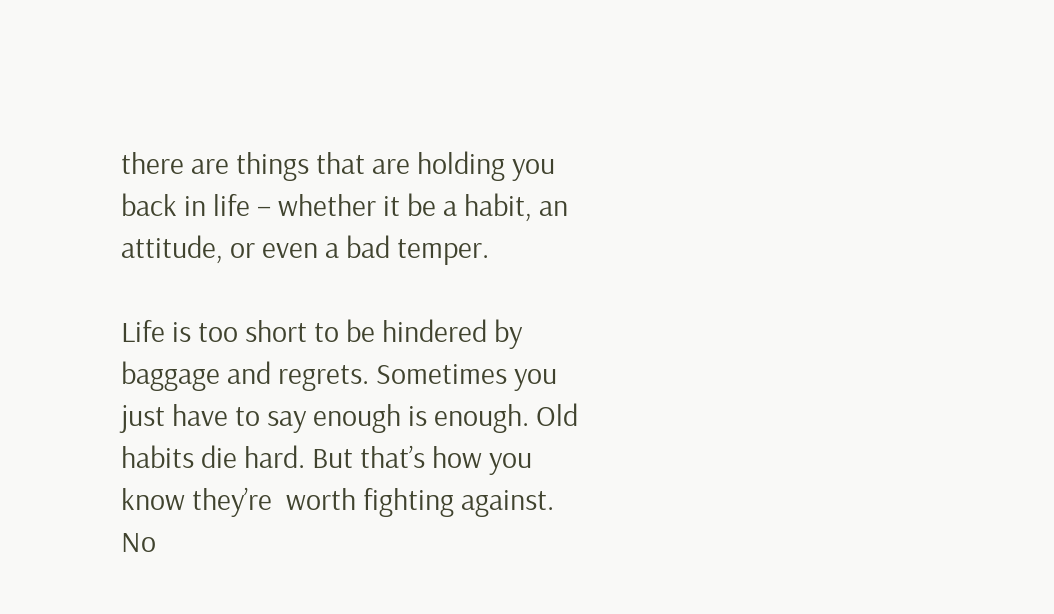there are things that are holding you back in life – whether it be a habit, an attitude, or even a bad temper.

Life is too short to be hindered by baggage and regrets. Sometimes you just have to say enough is enough. Old habits die hard. But that’s how you know they’re  worth fighting against. No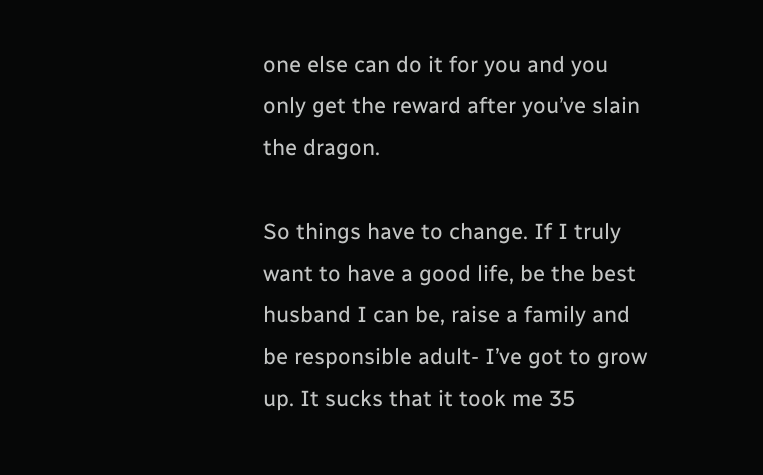one else can do it for you and you only get the reward after you’ve slain the dragon.

So things have to change. If I truly want to have a good life, be the best husband I can be, raise a family and be responsible adult- I’ve got to grow up. It sucks that it took me 35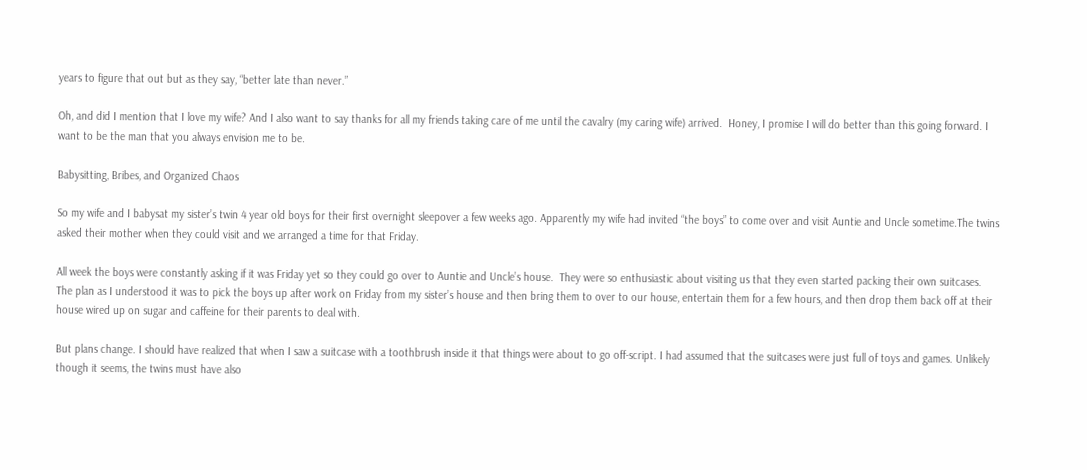years to figure that out but as they say, “better late than never.”

Oh, and did I mention that I love my wife? And I also want to say thanks for all my friends taking care of me until the cavalry (my caring wife) arrived.  Honey, I promise I will do better than this going forward. I want to be the man that you always envision me to be.

Babysitting, Bribes, and Organized Chaos

So my wife and I babysat my sister’s twin 4 year old boys for their first overnight sleepover a few weeks ago. Apparently my wife had invited “the boys” to come over and visit Auntie and Uncle sometime.The twins asked their mother when they could visit and we arranged a time for that Friday.

All week the boys were constantly asking if it was Friday yet so they could go over to Auntie and Uncle’s house.  They were so enthusiastic about visiting us that they even started packing their own suitcases. The plan as I understood it was to pick the boys up after work on Friday from my sister’s house and then bring them to over to our house, entertain them for a few hours, and then drop them back off at their house wired up on sugar and caffeine for their parents to deal with.

But plans change. I should have realized that when I saw a suitcase with a toothbrush inside it that things were about to go off-script. I had assumed that the suitcases were just full of toys and games. Unlikely though it seems, the twins must have also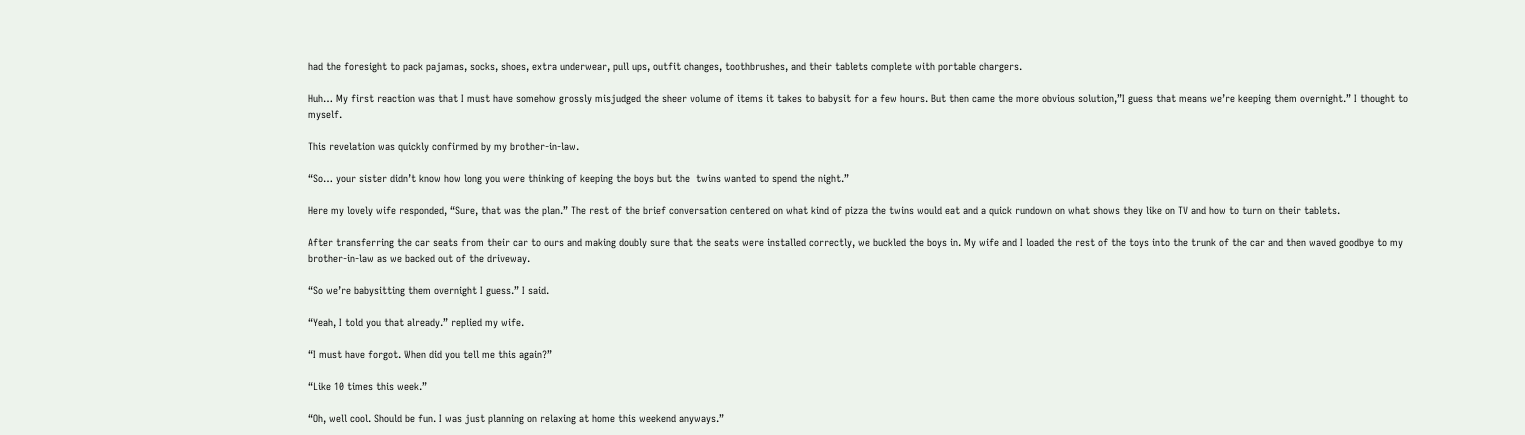had the foresight to pack pajamas, socks, shoes, extra underwear, pull ups, outfit changes, toothbrushes, and their tablets complete with portable chargers.

Huh… My first reaction was that I must have somehow grossly misjudged the sheer volume of items it takes to babysit for a few hours. But then came the more obvious solution,”I guess that means we’re keeping them overnight.” I thought to myself.

This revelation was quickly confirmed by my brother-in-law.

“So… your sister didn’t know how long you were thinking of keeping the boys but the  twins wanted to spend the night.”

Here my lovely wife responded, “Sure, that was the plan.” The rest of the brief conversation centered on what kind of pizza the twins would eat and a quick rundown on what shows they like on TV and how to turn on their tablets.

After transferring the car seats from their car to ours and making doubly sure that the seats were installed correctly, we buckled the boys in. My wife and I loaded the rest of the toys into the trunk of the car and then waved goodbye to my brother-in-law as we backed out of the driveway.

“So we’re babysitting them overnight I guess.” I said.

“Yeah, I told you that already.” replied my wife.

“I must have forgot. When did you tell me this again?”

“Like 10 times this week.”

“Oh, well cool. Should be fun. I was just planning on relaxing at home this weekend anyways.”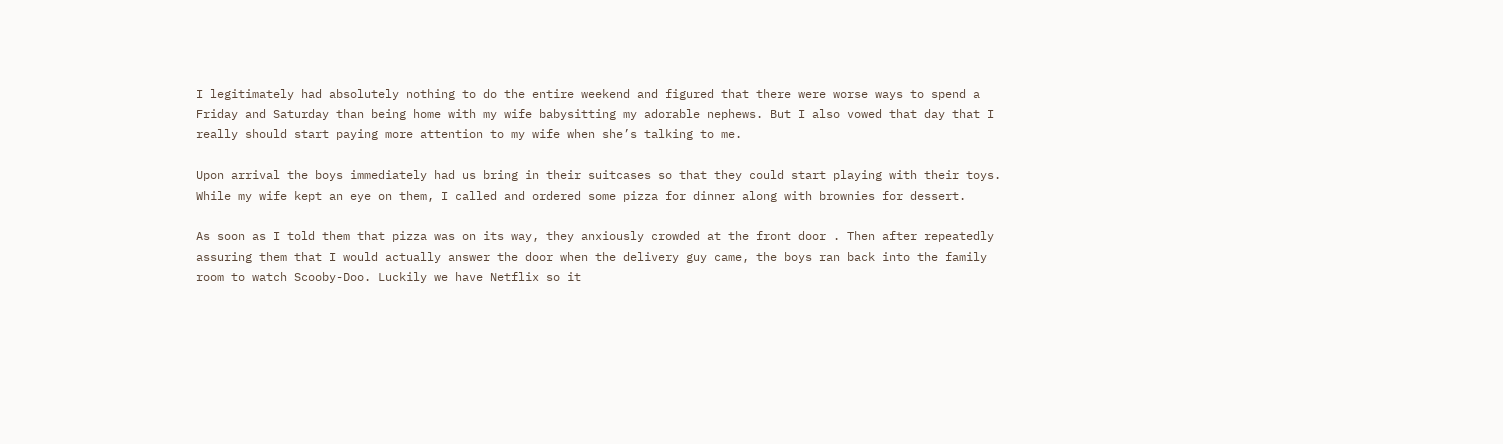I legitimately had absolutely nothing to do the entire weekend and figured that there were worse ways to spend a Friday and Saturday than being home with my wife babysitting my adorable nephews. But I also vowed that day that I really should start paying more attention to my wife when she’s talking to me.

Upon arrival the boys immediately had us bring in their suitcases so that they could start playing with their toys. While my wife kept an eye on them, I called and ordered some pizza for dinner along with brownies for dessert.

As soon as I told them that pizza was on its way, they anxiously crowded at the front door . Then after repeatedly assuring them that I would actually answer the door when the delivery guy came, the boys ran back into the family room to watch Scooby-Doo. Luckily we have Netflix so it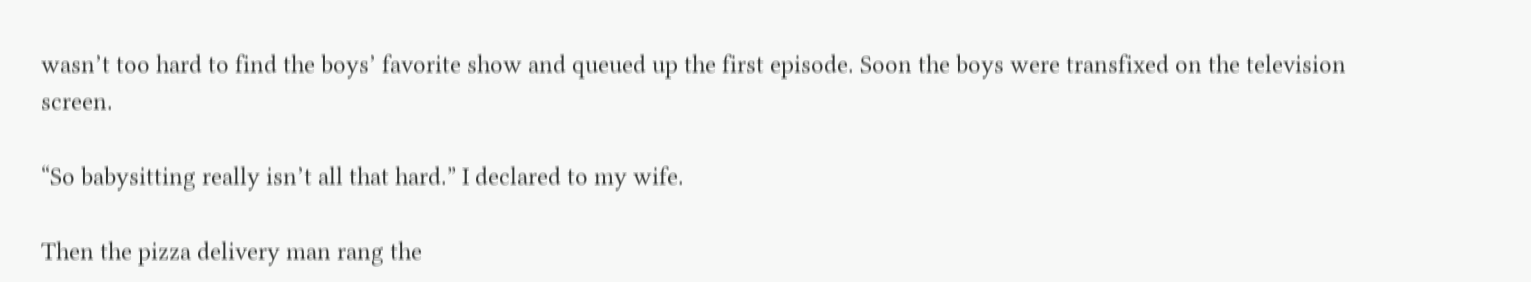wasn’t too hard to find the boys’ favorite show and queued up the first episode. Soon the boys were transfixed on the television  screen.

“So babysitting really isn’t all that hard.” I declared to my wife.

Then the pizza delivery man rang the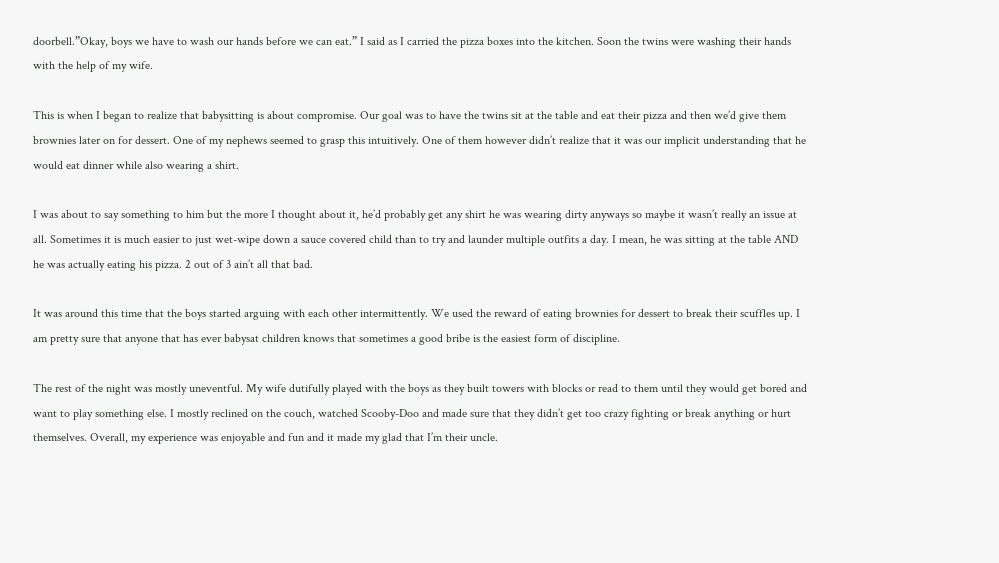doorbell.”Okay, boys we have to wash our hands before we can eat.” I said as I carried the pizza boxes into the kitchen. Soon the twins were washing their hands with the help of my wife.

This is when I began to realize that babysitting is about compromise. Our goal was to have the twins sit at the table and eat their pizza and then we’d give them brownies later on for dessert. One of my nephews seemed to grasp this intuitively. One of them however didn’t realize that it was our implicit understanding that he would eat dinner while also wearing a shirt.

I was about to say something to him but the more I thought about it, he’d probably get any shirt he was wearing dirty anyways so maybe it wasn’t really an issue at all. Sometimes it is much easier to just wet-wipe down a sauce covered child than to try and launder multiple outfits a day. I mean, he was sitting at the table AND he was actually eating his pizza. 2 out of 3 ain’t all that bad.

It was around this time that the boys started arguing with each other intermittently. We used the reward of eating brownies for dessert to break their scuffles up. I am pretty sure that anyone that has ever babysat children knows that sometimes a good bribe is the easiest form of discipline.

The rest of the night was mostly uneventful. My wife dutifully played with the boys as they built towers with blocks or read to them until they would get bored and want to play something else. I mostly reclined on the couch, watched Scooby-Doo and made sure that they didn’t get too crazy fighting or break anything or hurt themselves. Overall, my experience was enjoyable and fun and it made my glad that I’m their uncle.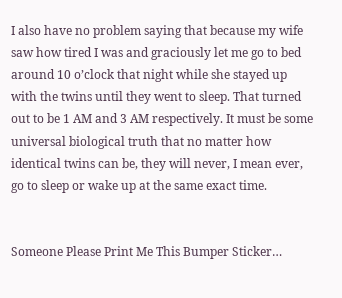I also have no problem saying that because my wife saw how tired I was and graciously let me go to bed around 10 o’clock that night while she stayed up with the twins until they went to sleep. That turned out to be 1 AM and 3 AM respectively. It must be some universal biological truth that no matter how identical twins can be, they will never, I mean ever, go to sleep or wake up at the same exact time.


Someone Please Print Me This Bumper Sticker…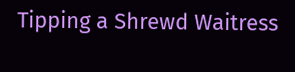Tipping a Shrewd Waitress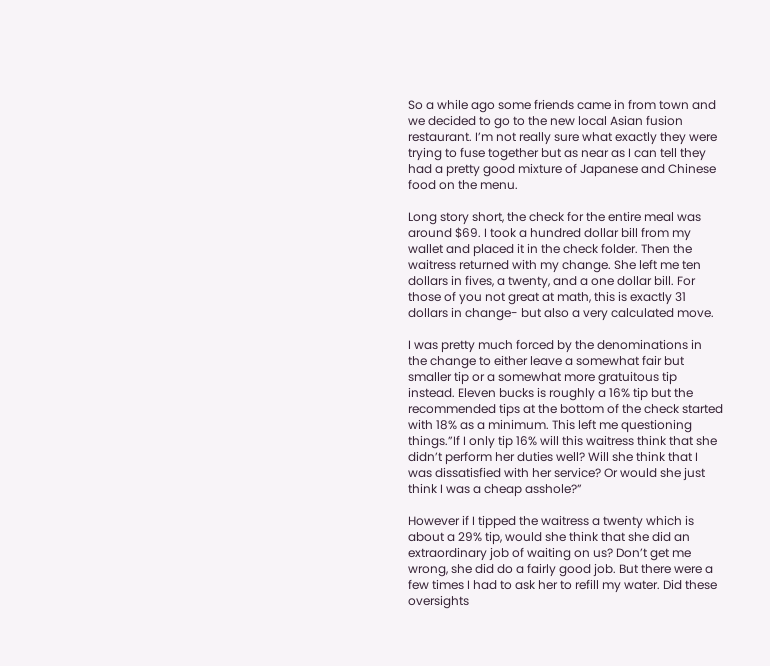So a while ago some friends came in from town and we decided to go to the new local Asian fusion restaurant. I’m not really sure what exactly they were trying to fuse together but as near as I can tell they had a pretty good mixture of Japanese and Chinese food on the menu.

Long story short, the check for the entire meal was around $69. I took a hundred dollar bill from my wallet and placed it in the check folder. Then the waitress returned with my change. She left me ten dollars in fives, a twenty, and a one dollar bill. For those of you not great at math, this is exactly 31 dollars in change- but also a very calculated move.

I was pretty much forced by the denominations in the change to either leave a somewhat fair but smaller tip or a somewhat more gratuitous tip instead. Eleven bucks is roughly a 16% tip but the recommended tips at the bottom of the check started with 18% as a minimum. This left me questioning things.”If I only tip 16% will this waitress think that she didn’t perform her duties well? Will she think that I was dissatisfied with her service? Or would she just think I was a cheap asshole?”

However if I tipped the waitress a twenty which is about a 29% tip, would she think that she did an extraordinary job of waiting on us? Don’t get me wrong, she did do a fairly good job. But there were a few times I had to ask her to refill my water. Did these oversights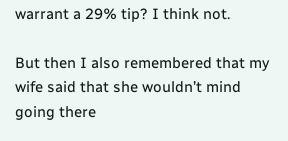warrant a 29% tip? I think not.

But then I also remembered that my wife said that she wouldn’t mind going there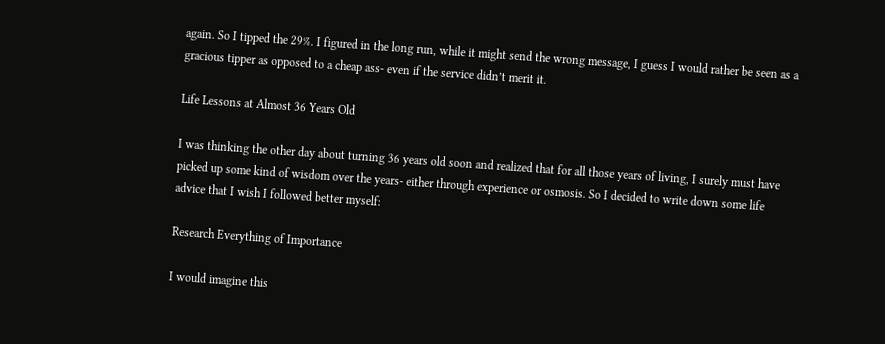again. So I tipped the 29%. I figured in the long run, while it might send the wrong message, I guess I would rather be seen as a gracious tipper as opposed to a cheap ass- even if the service didn’t merit it.

Life Lessons at Almost 36 Years Old

I was thinking the other day about turning 36 years old soon and realized that for all those years of living, I surely must have picked up some kind of wisdom over the years- either through experience or osmosis. So I decided to write down some life advice that I wish I followed better myself:

Research Everything of Importance

I would imagine this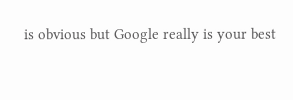is obvious but Google really is your best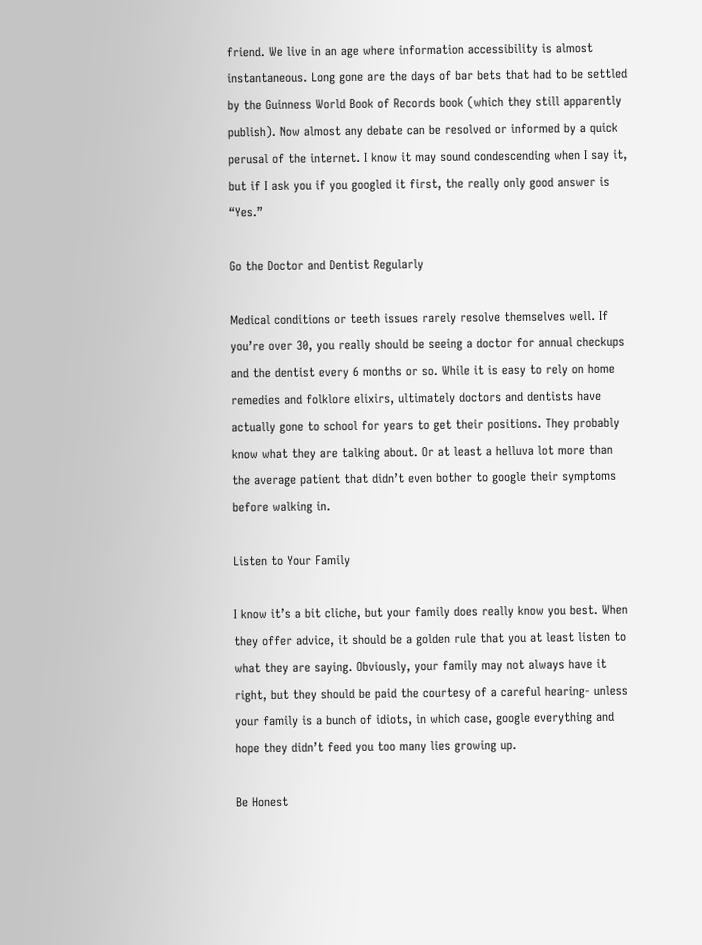friend. We live in an age where information accessibility is almost instantaneous. Long gone are the days of bar bets that had to be settled by the Guinness World Book of Records book (which they still apparently publish). Now almost any debate can be resolved or informed by a quick perusal of the internet. I know it may sound condescending when I say it, but if I ask you if you googled it first, the really only good answer is “Yes.”

Go the Doctor and Dentist Regularly

Medical conditions or teeth issues rarely resolve themselves well. If you’re over 30, you really should be seeing a doctor for annual checkups and the dentist every 6 months or so. While it is easy to rely on home remedies and folklore elixirs, ultimately doctors and dentists have actually gone to school for years to get their positions. They probably know what they are talking about. Or at least a helluva lot more than the average patient that didn’t even bother to google their symptoms before walking in.

Listen to Your Family

I know it’s a bit cliche, but your family does really know you best. When they offer advice, it should be a golden rule that you at least listen to what they are saying. Obviously, your family may not always have it right, but they should be paid the courtesy of a careful hearing- unless your family is a bunch of idiots, in which case, google everything and hope they didn’t feed you too many lies growing up.

Be Honest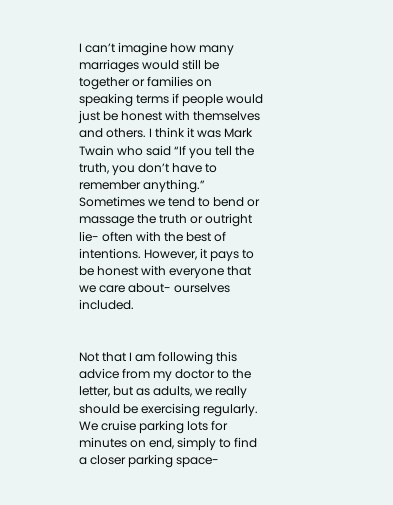I can’t imagine how many marriages would still be together or families on speaking terms if people would just be honest with themselves and others. I think it was Mark Twain who said “If you tell the truth, you don’t have to remember anything.” Sometimes we tend to bend or massage the truth or outright lie- often with the best of intentions. However, it pays to be honest with everyone that we care about- ourselves included.


Not that I am following this advice from my doctor to the letter, but as adults, we really should be exercising regularly. We cruise parking lots for minutes on end, simply to find a closer parking space-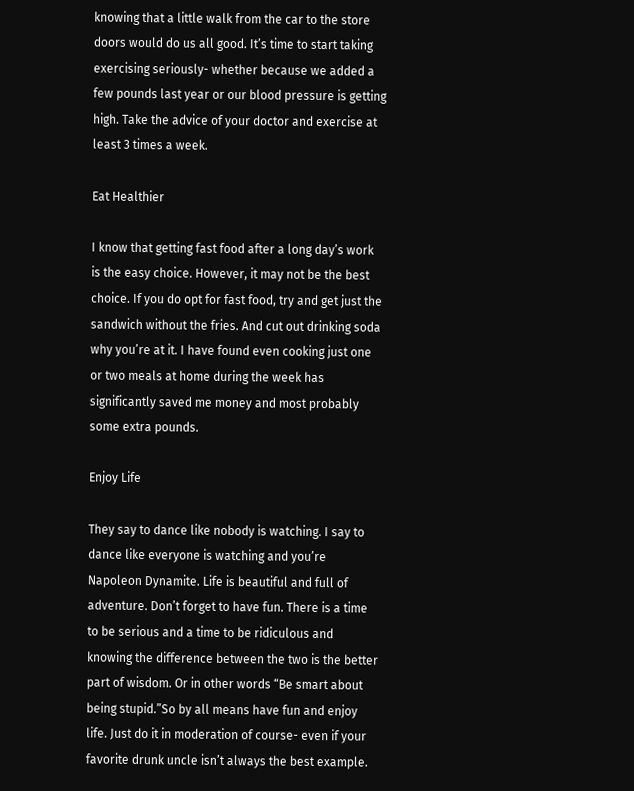knowing that a little walk from the car to the store doors would do us all good. It’s time to start taking exercising seriously- whether because we added a few pounds last year or our blood pressure is getting high. Take the advice of your doctor and exercise at least 3 times a week.

Eat Healthier

I know that getting fast food after a long day’s work is the easy choice. However, it may not be the best choice. If you do opt for fast food, try and get just the sandwich without the fries. And cut out drinking soda why you’re at it. I have found even cooking just one or two meals at home during the week has significantly saved me money and most probably some extra pounds.

Enjoy Life

They say to dance like nobody is watching. I say to dance like everyone is watching and you’re Napoleon Dynamite. Life is beautiful and full of adventure. Don’t forget to have fun. There is a time to be serious and a time to be ridiculous and knowing the difference between the two is the better part of wisdom. Or in other words “Be smart about being stupid.”So by all means have fun and enjoy life. Just do it in moderation of course- even if your favorite drunk uncle isn’t always the best example.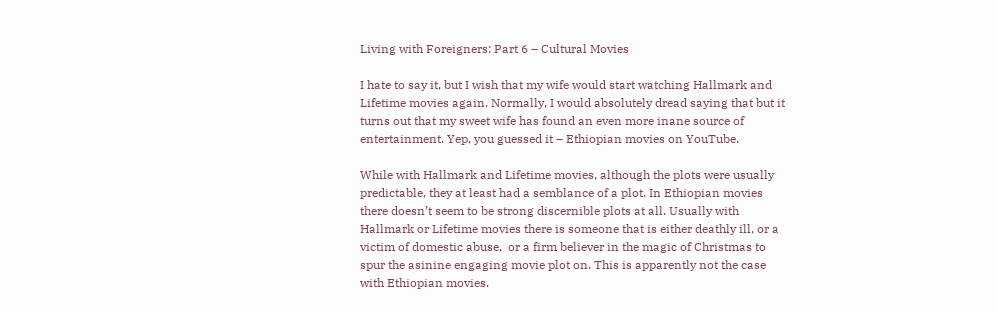Living with Foreigners: Part 6 – Cultural Movies

I hate to say it, but I wish that my wife would start watching Hallmark and Lifetime movies again. Normally, I would absolutely dread saying that but it turns out that my sweet wife has found an even more inane source of entertainment. Yep, you guessed it – Ethiopian movies on YouTube.

While with Hallmark and Lifetime movies, although the plots were usually predictable, they at least had a semblance of a plot. In Ethiopian movies there doesn’t seem to be strong discernible plots at all. Usually with Hallmark or Lifetime movies there is someone that is either deathly ill, or a victim of domestic abuse,  or a firm believer in the magic of Christmas to spur the asinine engaging movie plot on. This is apparently not the case with Ethiopian movies.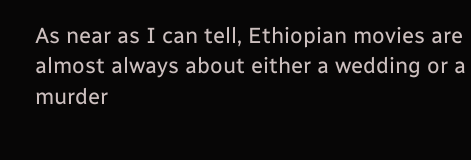As near as I can tell, Ethiopian movies are almost always about either a wedding or a murder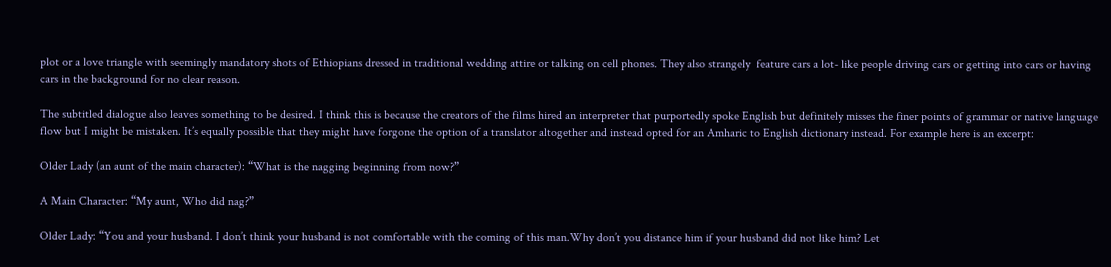plot or a love triangle with seemingly mandatory shots of Ethiopians dressed in traditional wedding attire or talking on cell phones. They also strangely  feature cars a lot- like people driving cars or getting into cars or having cars in the background for no clear reason.

The subtitled dialogue also leaves something to be desired. I think this is because the creators of the films hired an interpreter that purportedly spoke English but definitely misses the finer points of grammar or native language flow but I might be mistaken. It’s equally possible that they might have forgone the option of a translator altogether and instead opted for an Amharic to English dictionary instead. For example here is an excerpt:

Older Lady (an aunt of the main character): “What is the nagging beginning from now?”

A Main Character: “My aunt, Who did nag?”

Older Lady: “You and your husband. I don’t think your husband is not comfortable with the coming of this man.Why don’t you distance him if your husband did not like him? Let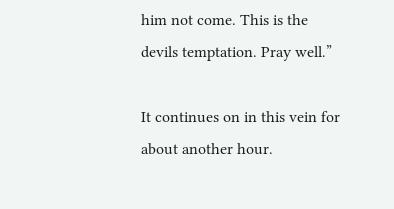him not come. This is the devils temptation. Pray well.”

It continues on in this vein for about another hour.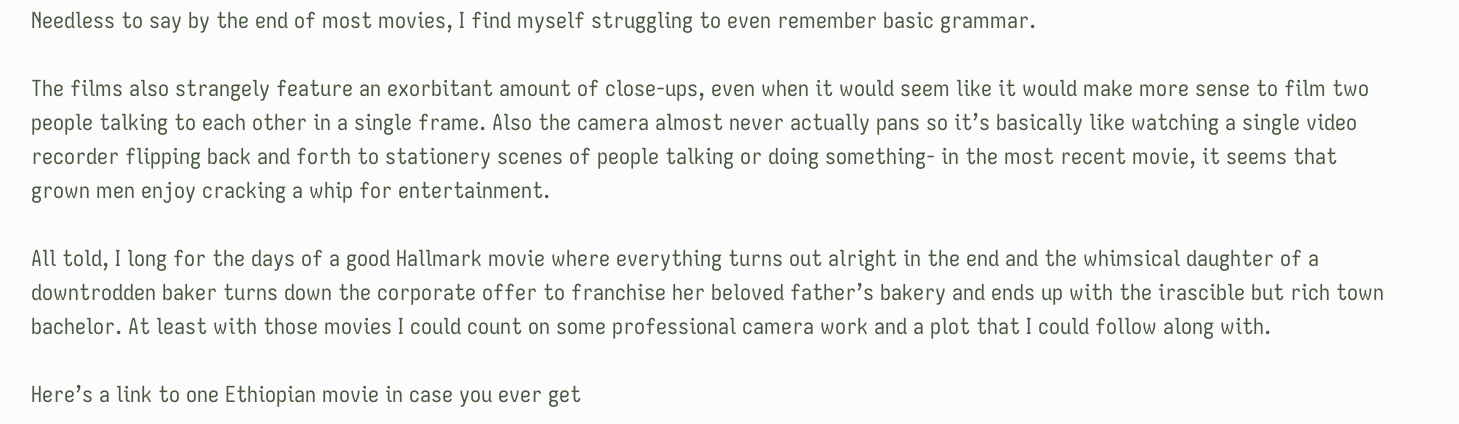Needless to say by the end of most movies, I find myself struggling to even remember basic grammar.

The films also strangely feature an exorbitant amount of close-ups, even when it would seem like it would make more sense to film two people talking to each other in a single frame. Also the camera almost never actually pans so it’s basically like watching a single video recorder flipping back and forth to stationery scenes of people talking or doing something- in the most recent movie, it seems that grown men enjoy cracking a whip for entertainment.

All told, I long for the days of a good Hallmark movie where everything turns out alright in the end and the whimsical daughter of a downtrodden baker turns down the corporate offer to franchise her beloved father’s bakery and ends up with the irascible but rich town bachelor. At least with those movies I could count on some professional camera work and a plot that I could follow along with.

Here’s a link to one Ethiopian movie in case you ever get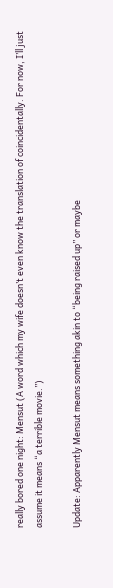really bored one night: Mensut (A word which my wife doesn’t even know the translation of coincidentally. For now, I’ll just assume it means “a terrible movie.”)

Update: Apparently Mensut means something akin to “being raised up” or maybe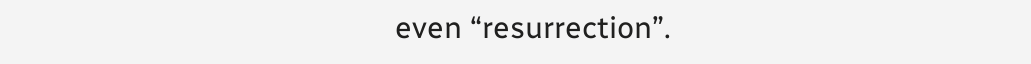even “resurrection”.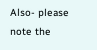Also- please note the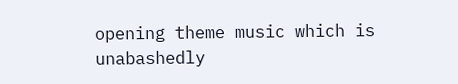opening theme music which is unabashedly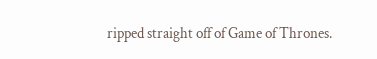ripped straight off of Game of Thrones.